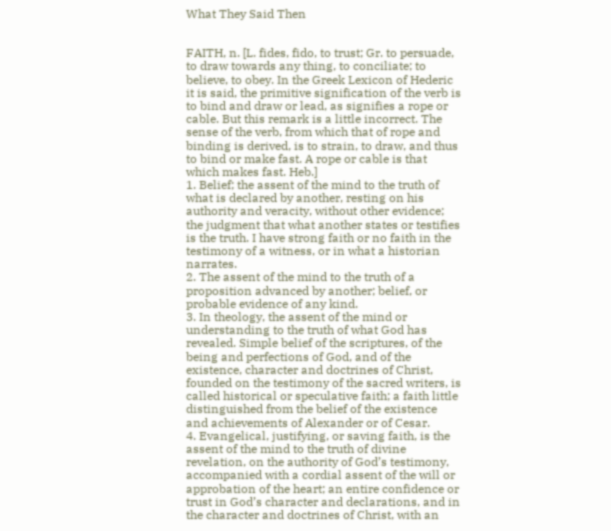What They Said Then


FAITH, n. [L. fides, fido, to trust; Gr. to persuade, to draw towards any thing, to conciliate; to believe, to obey. In the Greek Lexicon of Hederic it is said, the primitive signification of the verb is to bind and draw or lead, as signifies a rope or cable. But this remark is a little incorrect. The sense of the verb, from which that of rope and binding is derived, is to strain, to draw, and thus to bind or make fast. A rope or cable is that which makes fast. Heb.]
1. Belief; the assent of the mind to the truth of what is declared by another, resting on his authority and veracity, without other evidence; the judgment that what another states or testifies is the truth. I have strong faith or no faith in the testimony of a witness, or in what a historian narrates.
2. The assent of the mind to the truth of a proposition advanced by another; belief, or probable evidence of any kind.
3. In theology, the assent of the mind or understanding to the truth of what God has revealed. Simple belief of the scriptures, of the being and perfections of God, and of the existence, character and doctrines of Christ, founded on the testimony of the sacred writers, is called historical or speculative faith; a faith little distinguished from the belief of the existence and achievements of Alexander or of Cesar.
4. Evangelical, justifying, or saving faith, is the assent of the mind to the truth of divine revelation, on the authority of God’s testimony, accompanied with a cordial assent of the will or approbation of the heart; an entire confidence or trust in God’s character and declarations, and in the character and doctrines of Christ, with an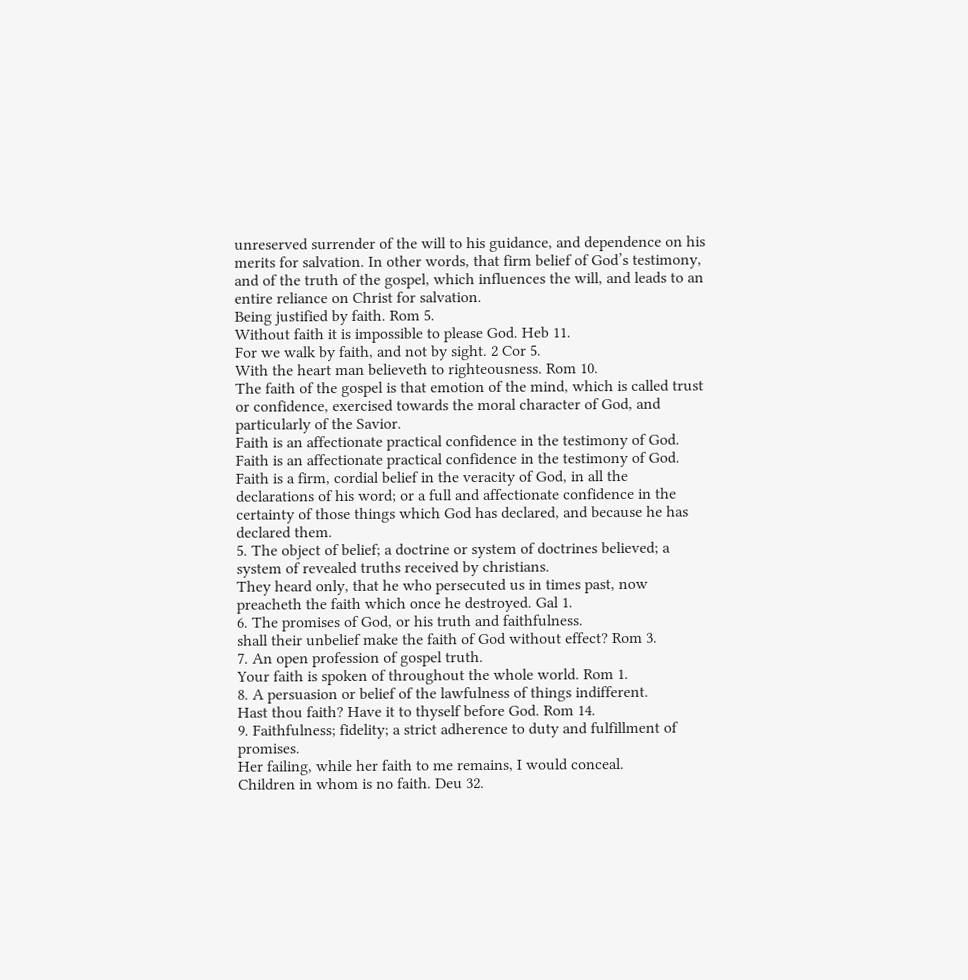unreserved surrender of the will to his guidance, and dependence on his merits for salvation. In other words, that firm belief of God’s testimony, and of the truth of the gospel, which influences the will, and leads to an entire reliance on Christ for salvation.
Being justified by faith. Rom 5.
Without faith it is impossible to please God. Heb 11.
For we walk by faith, and not by sight. 2 Cor 5.
With the heart man believeth to righteousness. Rom 10.
The faith of the gospel is that emotion of the mind, which is called trust or confidence, exercised towards the moral character of God, and particularly of the Savior.
Faith is an affectionate practical confidence in the testimony of God.
Faith is an affectionate practical confidence in the testimony of God.
Faith is a firm, cordial belief in the veracity of God, in all the declarations of his word; or a full and affectionate confidence in the certainty of those things which God has declared, and because he has declared them.
5. The object of belief; a doctrine or system of doctrines believed; a system of revealed truths received by christians.
They heard only, that he who persecuted us in times past, now preacheth the faith which once he destroyed. Gal 1.
6. The promises of God, or his truth and faithfulness.
shall their unbelief make the faith of God without effect? Rom 3.
7. An open profession of gospel truth.
Your faith is spoken of throughout the whole world. Rom 1.
8. A persuasion or belief of the lawfulness of things indifferent.
Hast thou faith? Have it to thyself before God. Rom 14.
9. Faithfulness; fidelity; a strict adherence to duty and fulfillment of promises.
Her failing, while her faith to me remains, I would conceal.
Children in whom is no faith. Deu 32.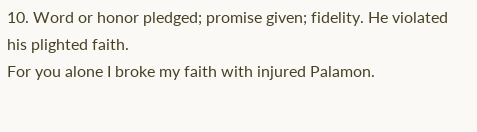10. Word or honor pledged; promise given; fidelity. He violated his plighted faith.
For you alone I broke my faith with injured Palamon.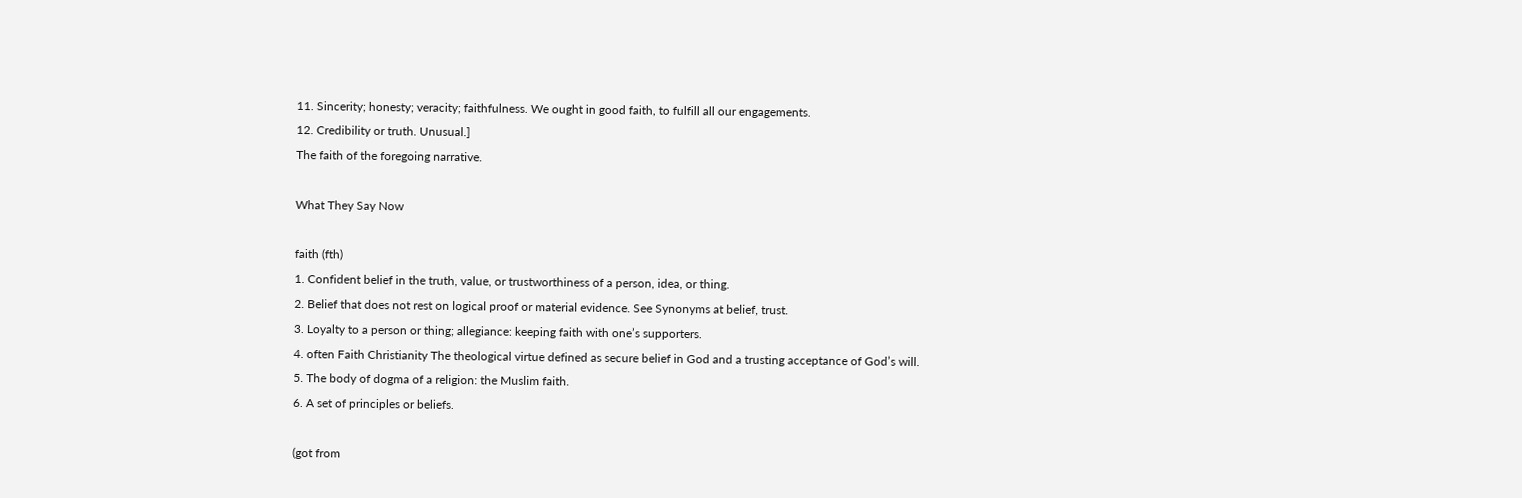11. Sincerity; honesty; veracity; faithfulness. We ought in good faith, to fulfill all our engagements.
12. Credibility or truth. Unusual.]
The faith of the foregoing narrative.

What They Say Now

faith (fth)
1. Confident belief in the truth, value, or trustworthiness of a person, idea, or thing.
2. Belief that does not rest on logical proof or material evidence. See Synonyms at belief, trust.
3. Loyalty to a person or thing; allegiance: keeping faith with one’s supporters.
4. often Faith Christianity The theological virtue defined as secure belief in God and a trusting acceptance of God’s will.
5. The body of dogma of a religion: the Muslim faith.
6. A set of principles or beliefs.

(got from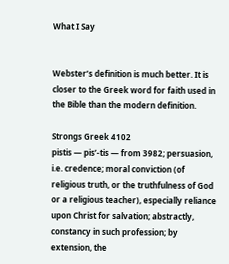What I Say


Webster’s definition is much better. It is closer to the Greek word for faith used in the Bible than the modern definition.

Strongs Greek 4102
pistis — pis’-tis — from 3982; persuasion, i.e. credence; moral conviction (of religious truth, or the truthfulness of God or a religious teacher), especially reliance upon Christ for salvation; abstractly, constancy in such profession; by extension, the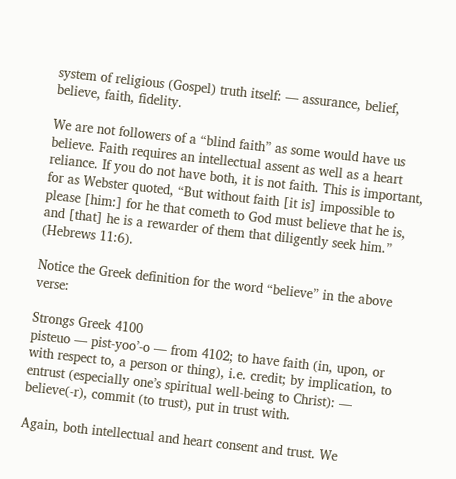system of religious (Gospel) truth itself: — assurance, belief, believe, faith, fidelity.

We are not followers of a “blind faith” as some would have us believe. Faith requires an intellectual assent as well as a heart reliance. If you do not have both, it is not faith. This is important, for as Webster quoted, “But without faith [it is] impossible to please [him:] for he that cometh to God must believe that he is, and [that] he is a rewarder of them that diligently seek him.” (Hebrews 11:6).

Notice the Greek definition for the word “believe” in the above verse:

Strongs Greek 4100
pisteuo — pist-yoo’-o — from 4102; to have faith (in, upon, or with respect to, a person or thing), i.e. credit; by implication, to entrust (especially one’s spiritual well-being to Christ): — believe(-r), commit (to trust), put in trust with.

Again, both intellectual and heart consent and trust. We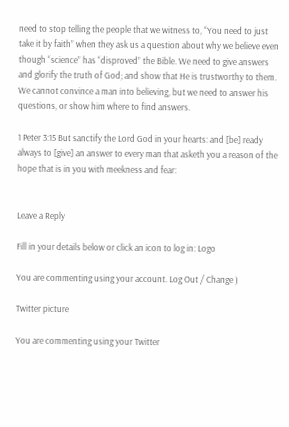need to stop telling the people that we witness to, “You need to just take it by faith” when they ask us a question about why we believe even though “science” has “disproved” the Bible. We need to give answers and glorify the truth of God; and show that He is trustworthy to them. We cannot convince a man into believing, but we need to answer his questions, or show him where to find answers.

1 Peter 3:15 But sanctify the Lord God in your hearts: and [be] ready always to [give] an answer to every man that asketh you a reason of the hope that is in you with meekness and fear:


Leave a Reply

Fill in your details below or click an icon to log in: Logo

You are commenting using your account. Log Out / Change )

Twitter picture

You are commenting using your Twitter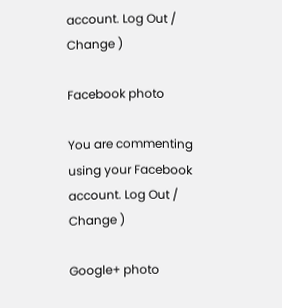account. Log Out / Change )

Facebook photo

You are commenting using your Facebook account. Log Out / Change )

Google+ photo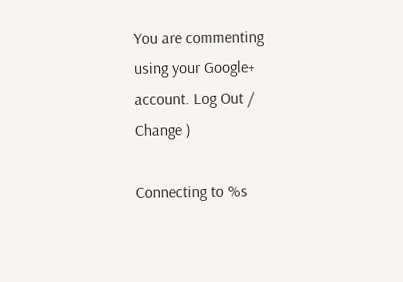You are commenting using your Google+ account. Log Out / Change )

Connecting to %s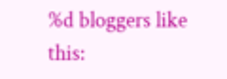%d bloggers like this: